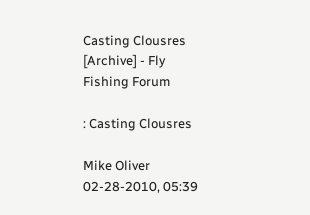Casting Clousres [Archive] - Fly Fishing Forum

: Casting Clousres

Mike Oliver
02-28-2010, 05:39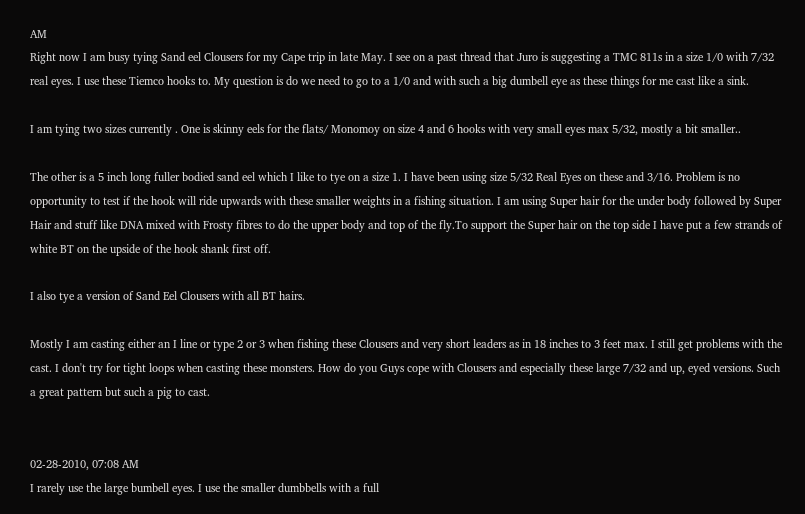AM
Right now I am busy tying Sand eel Clousers for my Cape trip in late May. I see on a past thread that Juro is suggesting a TMC 811s in a size 1/0 with 7/32 real eyes. I use these Tiemco hooks to. My question is do we need to go to a 1/0 and with such a big dumbell eye as these things for me cast like a sink.

I am tying two sizes currently . One is skinny eels for the flats/ Monomoy on size 4 and 6 hooks with very small eyes max 5/32, mostly a bit smaller..

The other is a 5 inch long fuller bodied sand eel which I like to tye on a size 1. I have been using size 5/32 Real Eyes on these and 3/16. Problem is no opportunity to test if the hook will ride upwards with these smaller weights in a fishing situation. I am using Super hair for the under body followed by Super Hair and stuff like DNA mixed with Frosty fibres to do the upper body and top of the fly.To support the Super hair on the top side I have put a few strands of white BT on the upside of the hook shank first off.

I also tye a version of Sand Eel Clousers with all BT hairs.

Mostly I am casting either an I line or type 2 or 3 when fishing these Clousers and very short leaders as in 18 inches to 3 feet max. I still get problems with the cast. I don't try for tight loops when casting these monsters. How do you Guys cope with Clousers and especially these large 7/32 and up, eyed versions. Such a great pattern but such a pig to cast.


02-28-2010, 07:08 AM
I rarely use the large bumbell eyes. I use the smaller dumbbells with a full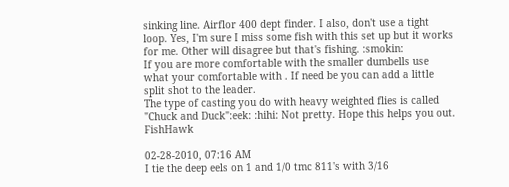sinking line. Airflor 400 dept finder. I also, don't use a tight loop. Yes, I'm sure I miss some fish with this set up but it works for me. Other will disagree but that's fishing. :smokin:
If you are more comfortable with the smaller dumbells use what your comfortable with . If need be you can add a little split shot to the leader.
The type of casting you do with heavy weighted flies is called "Chuck and Duck":eek: :hihi: Not pretty. Hope this helps you out. FishHawk

02-28-2010, 07:16 AM
I tie the deep eels on 1 and 1/0 tmc 811's with 3/16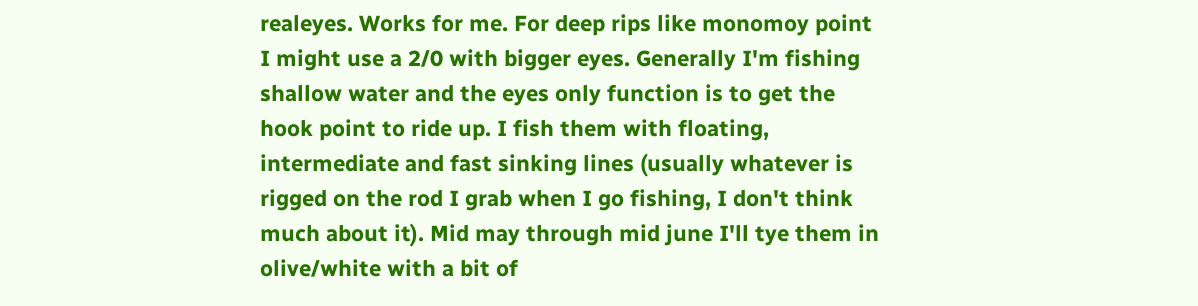realeyes. Works for me. For deep rips like monomoy point I might use a 2/0 with bigger eyes. Generally I'm fishing shallow water and the eyes only function is to get the hook point to ride up. I fish them with floating, intermediate and fast sinking lines (usually whatever is rigged on the rod I grab when I go fishing, I don't think much about it). Mid may through mid june I'll tye them in olive/white with a bit of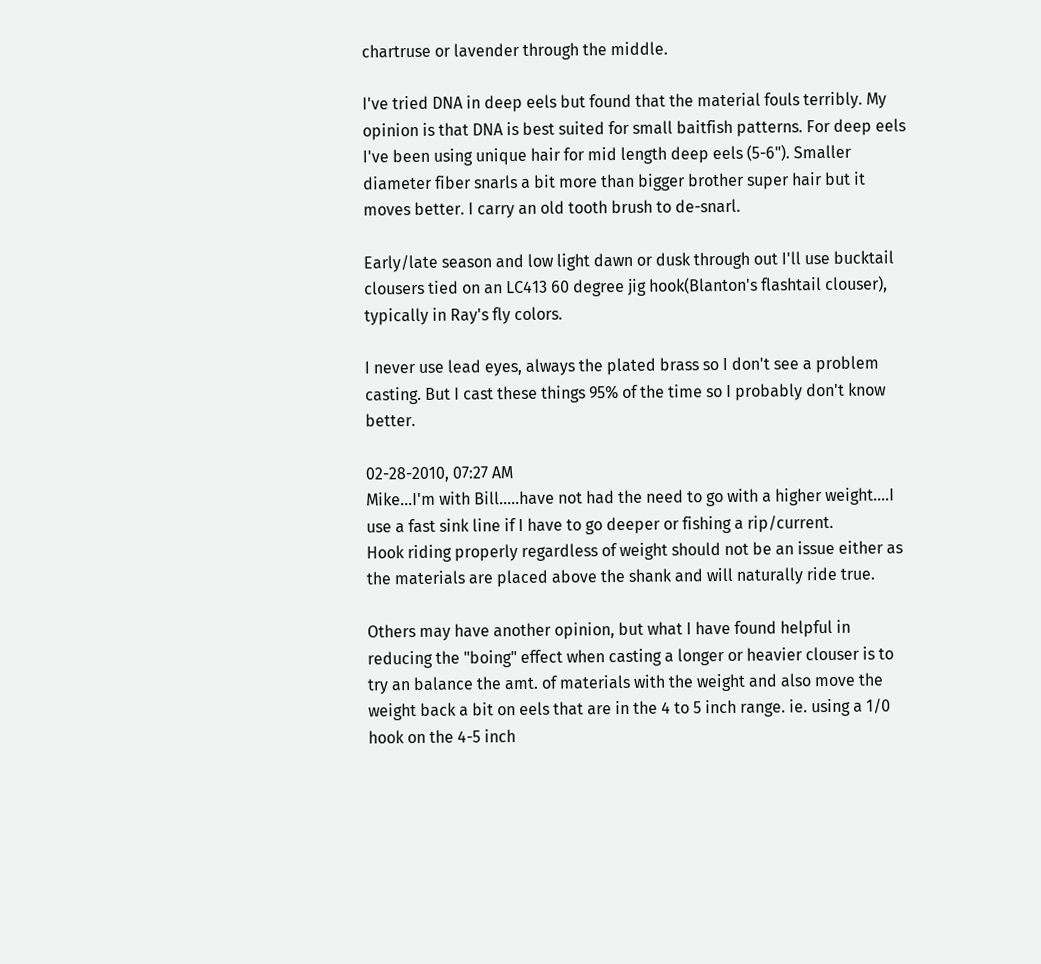chartruse or lavender through the middle.

I've tried DNA in deep eels but found that the material fouls terribly. My opinion is that DNA is best suited for small baitfish patterns. For deep eels I've been using unique hair for mid length deep eels (5-6"). Smaller diameter fiber snarls a bit more than bigger brother super hair but it moves better. I carry an old tooth brush to de-snarl.

Early/late season and low light dawn or dusk through out I'll use bucktail clousers tied on an LC413 60 degree jig hook(Blanton's flashtail clouser), typically in Ray's fly colors.

I never use lead eyes, always the plated brass so I don't see a problem casting. But I cast these things 95% of the time so I probably don't know better.

02-28-2010, 07:27 AM
Mike...I'm with Bill.....have not had the need to go with a higher weight....I use a fast sink line if I have to go deeper or fishing a rip/current.
Hook riding properly regardless of weight should not be an issue either as the materials are placed above the shank and will naturally ride true.

Others may have another opinion, but what I have found helpful in reducing the "boing" effect when casting a longer or heavier clouser is to try an balance the amt. of materials with the weight and also move the weight back a bit on eels that are in the 4 to 5 inch range. ie. using a 1/0 hook on the 4-5 inch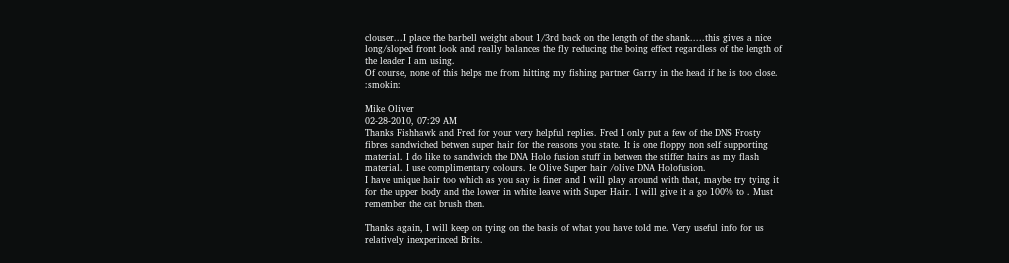clouser...I place the barbell weight about 1/3rd back on the length of the shank.....this gives a nice long/sloped front look and really balances the fly reducing the boing effect regardless of the length of the leader I am using.
Of course, none of this helps me from hitting my fishing partner Garry in the head if he is too close. :smokin:

Mike Oliver
02-28-2010, 07:29 AM
Thanks Fishhawk and Fred for your very helpful replies. Fred I only put a few of the DNS Frosty fibres sandwiched betwen super hair for the reasons you state. It is one floppy non self supporting material. I do like to sandwich the DNA Holo fusion stuff in betwen the stiffer hairs as my flash material. I use complimentary colours. Ie Olive Super hair /olive DNA Holofusion.
I have unique hair too which as you say is finer and I will play around with that, maybe try tying it for the upper body and the lower in white leave with Super Hair. I will give it a go 100% to . Must remember the cat brush then.

Thanks again, I will keep on tying on the basis of what you have told me. Very useful info for us relatively inexperinced Brits.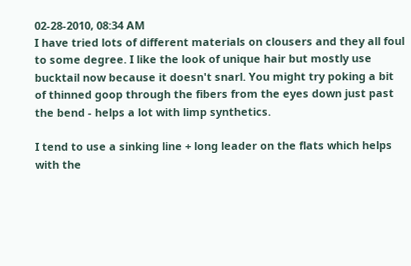02-28-2010, 08:34 AM
I have tried lots of different materials on clousers and they all foul to some degree. I like the look of unique hair but mostly use bucktail now because it doesn't snarl. You might try poking a bit of thinned goop through the fibers from the eyes down just past the bend - helps a lot with limp synthetics.

I tend to use a sinking line + long leader on the flats which helps with the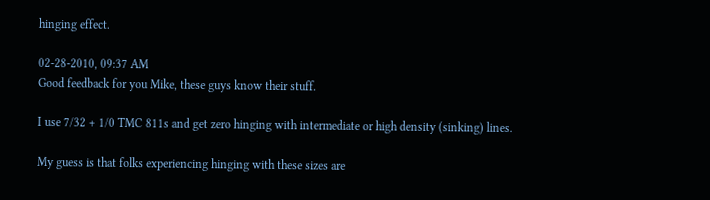hinging effect.

02-28-2010, 09:37 AM
Good feedback for you Mike, these guys know their stuff.

I use 7/32 + 1/0 TMC 811s and get zero hinging with intermediate or high density (sinking) lines.

My guess is that folks experiencing hinging with these sizes are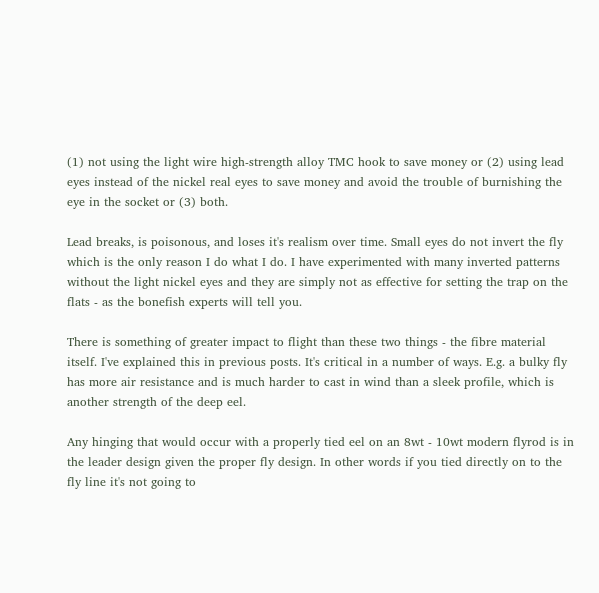(1) not using the light wire high-strength alloy TMC hook to save money or (2) using lead eyes instead of the nickel real eyes to save money and avoid the trouble of burnishing the eye in the socket or (3) both.

Lead breaks, is poisonous, and loses it's realism over time. Small eyes do not invert the fly which is the only reason I do what I do. I have experimented with many inverted patterns without the light nickel eyes and they are simply not as effective for setting the trap on the flats - as the bonefish experts will tell you.

There is something of greater impact to flight than these two things - the fibre material itself. I've explained this in previous posts. It's critical in a number of ways. E.g. a bulky fly has more air resistance and is much harder to cast in wind than a sleek profile, which is another strength of the deep eel.

Any hinging that would occur with a properly tied eel on an 8wt - 10wt modern flyrod is in the leader design given the proper fly design. In other words if you tied directly on to the fly line it's not going to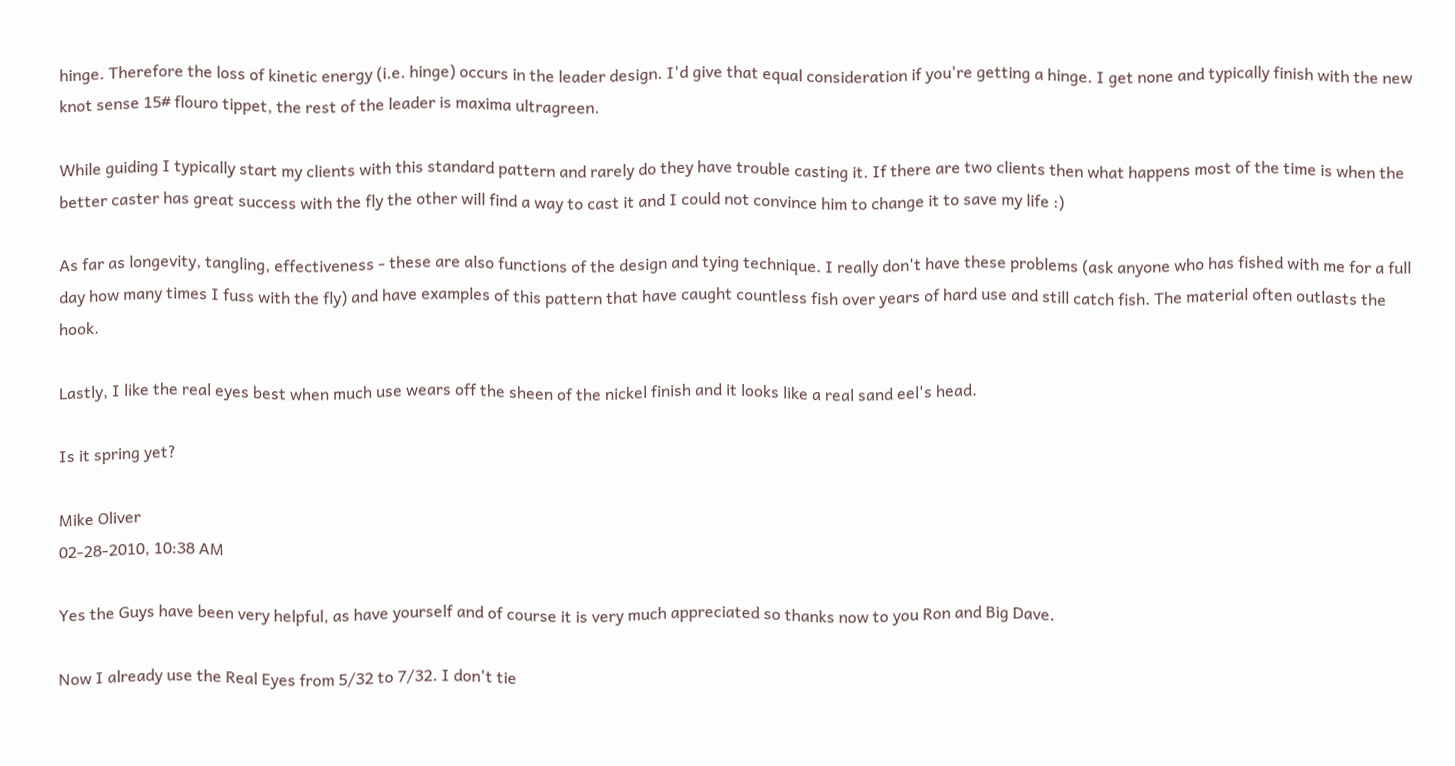hinge. Therefore the loss of kinetic energy (i.e. hinge) occurs in the leader design. I'd give that equal consideration if you're getting a hinge. I get none and typically finish with the new knot sense 15# flouro tippet, the rest of the leader is maxima ultragreen.

While guiding I typically start my clients with this standard pattern and rarely do they have trouble casting it. If there are two clients then what happens most of the time is when the better caster has great success with the fly the other will find a way to cast it and I could not convince him to change it to save my life :)

As far as longevity, tangling, effectiveness - these are also functions of the design and tying technique. I really don't have these problems (ask anyone who has fished with me for a full day how many times I fuss with the fly) and have examples of this pattern that have caught countless fish over years of hard use and still catch fish. The material often outlasts the hook.

Lastly, I like the real eyes best when much use wears off the sheen of the nickel finish and it looks like a real sand eel's head.

Is it spring yet?

Mike Oliver
02-28-2010, 10:38 AM

Yes the Guys have been very helpful, as have yourself and of course it is very much appreciated so thanks now to you Ron and Big Dave.

Now I already use the Real Eyes from 5/32 to 7/32. I don't tie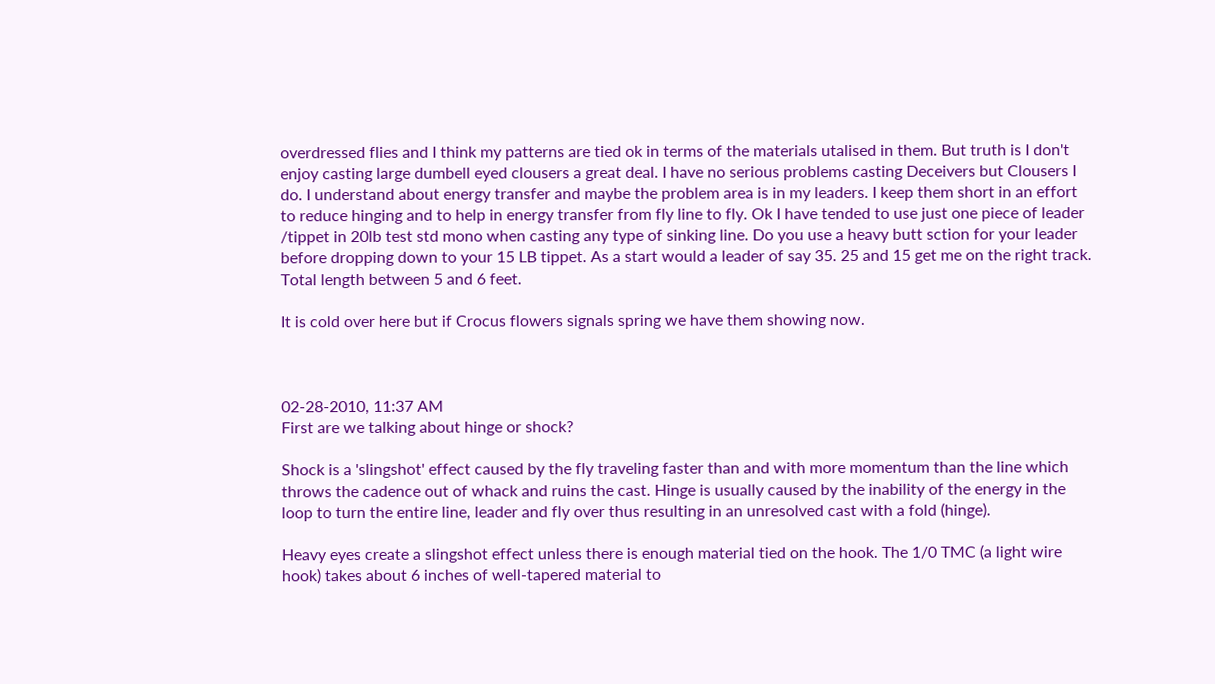overdressed flies and I think my patterns are tied ok in terms of the materials utalised in them. But truth is I don't enjoy casting large dumbell eyed clousers a great deal. I have no serious problems casting Deceivers but Clousers I do. I understand about energy transfer and maybe the problem area is in my leaders. I keep them short in an effort to reduce hinging and to help in energy transfer from fly line to fly. Ok I have tended to use just one piece of leader /tippet in 20lb test std mono when casting any type of sinking line. Do you use a heavy butt sction for your leader before dropping down to your 15 LB tippet. As a start would a leader of say 35. 25 and 15 get me on the right track. Total length between 5 and 6 feet.

It is cold over here but if Crocus flowers signals spring we have them showing now.



02-28-2010, 11:37 AM
First are we talking about hinge or shock?

Shock is a 'slingshot' effect caused by the fly traveling faster than and with more momentum than the line which throws the cadence out of whack and ruins the cast. Hinge is usually caused by the inability of the energy in the loop to turn the entire line, leader and fly over thus resulting in an unresolved cast with a fold (hinge).

Heavy eyes create a slingshot effect unless there is enough material tied on the hook. The 1/0 TMC (a light wire hook) takes about 6 inches of well-tapered material to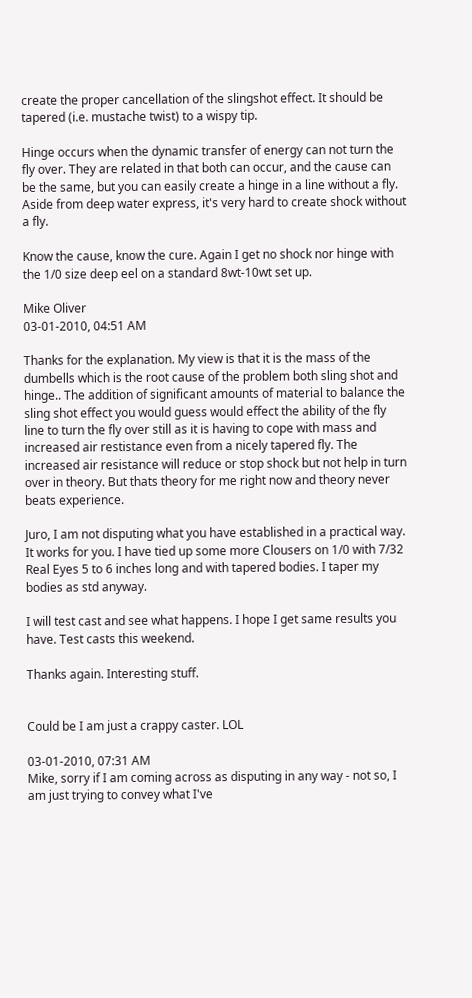create the proper cancellation of the slingshot effect. It should be tapered (i.e. mustache twist) to a wispy tip.

Hinge occurs when the dynamic transfer of energy can not turn the fly over. They are related in that both can occur, and the cause can be the same, but you can easily create a hinge in a line without a fly. Aside from deep water express, it's very hard to create shock without a fly.

Know the cause, know the cure. Again I get no shock nor hinge with the 1/0 size deep eel on a standard 8wt-10wt set up.

Mike Oliver
03-01-2010, 04:51 AM

Thanks for the explanation. My view is that it is the mass of the dumbells which is the root cause of the problem both sling shot and hinge.. The addition of significant amounts of material to balance the sling shot effect you would guess would effect the ability of the fly line to turn the fly over still as it is having to cope with mass and increased air restistance even from a nicely tapered fly. The increased air resistance will reduce or stop shock but not help in turn over in theory. But thats theory for me right now and theory never beats experience.

Juro, I am not disputing what you have established in a practical way. It works for you. I have tied up some more Clousers on 1/0 with 7/32 Real Eyes 5 to 6 inches long and with tapered bodies. I taper my bodies as std anyway.

I will test cast and see what happens. I hope I get same results you have. Test casts this weekend.

Thanks again. Interesting stuff.


Could be I am just a crappy caster. LOL

03-01-2010, 07:31 AM
Mike, sorry if I am coming across as disputing in any way - not so, I am just trying to convey what I've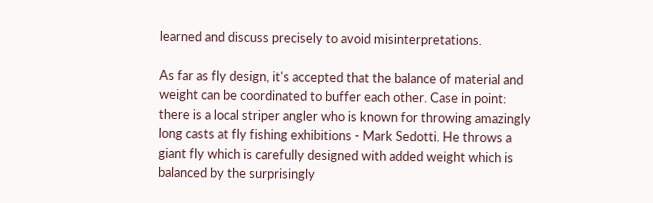learned and discuss precisely to avoid misinterpretations.

As far as fly design, it's accepted that the balance of material and weight can be coordinated to buffer each other. Case in point: there is a local striper angler who is known for throwing amazingly long casts at fly fishing exhibitions - Mark Sedotti. He throws a giant fly which is carefully designed with added weight which is balanced by the surprisingly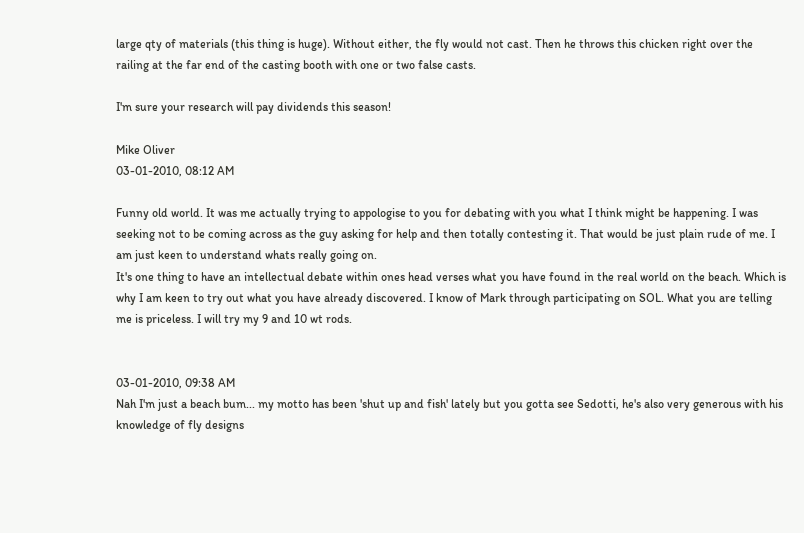large qty of materials (this thing is huge). Without either, the fly would not cast. Then he throws this chicken right over the railing at the far end of the casting booth with one or two false casts.

I'm sure your research will pay dividends this season!

Mike Oliver
03-01-2010, 08:12 AM

Funny old world. It was me actually trying to appologise to you for debating with you what I think might be happening. I was seeking not to be coming across as the guy asking for help and then totally contesting it. That would be just plain rude of me. I am just keen to understand whats really going on.
It's one thing to have an intellectual debate within ones head verses what you have found in the real world on the beach. Which is why I am keen to try out what you have already discovered. I know of Mark through participating on SOL. What you are telling me is priceless. I will try my 9 and 10 wt rods.


03-01-2010, 09:38 AM
Nah I'm just a beach bum... my motto has been 'shut up and fish' lately but you gotta see Sedotti, he's also very generous with his knowledge of fly designs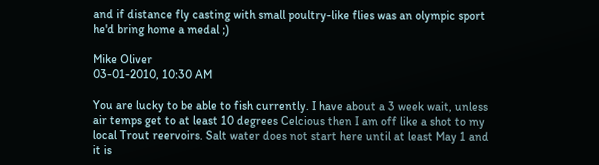and if distance fly casting with small poultry-like flies was an olympic sport he'd bring home a medal ;)

Mike Oliver
03-01-2010, 10:30 AM

You are lucky to be able to fish currently. I have about a 3 week wait, unless air temps get to at least 10 degrees Celcious then I am off like a shot to my local Trout reervoirs. Salt water does not start here until at least May 1 and it is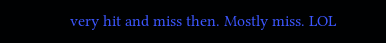very hit and miss then. Mostly miss. LOL